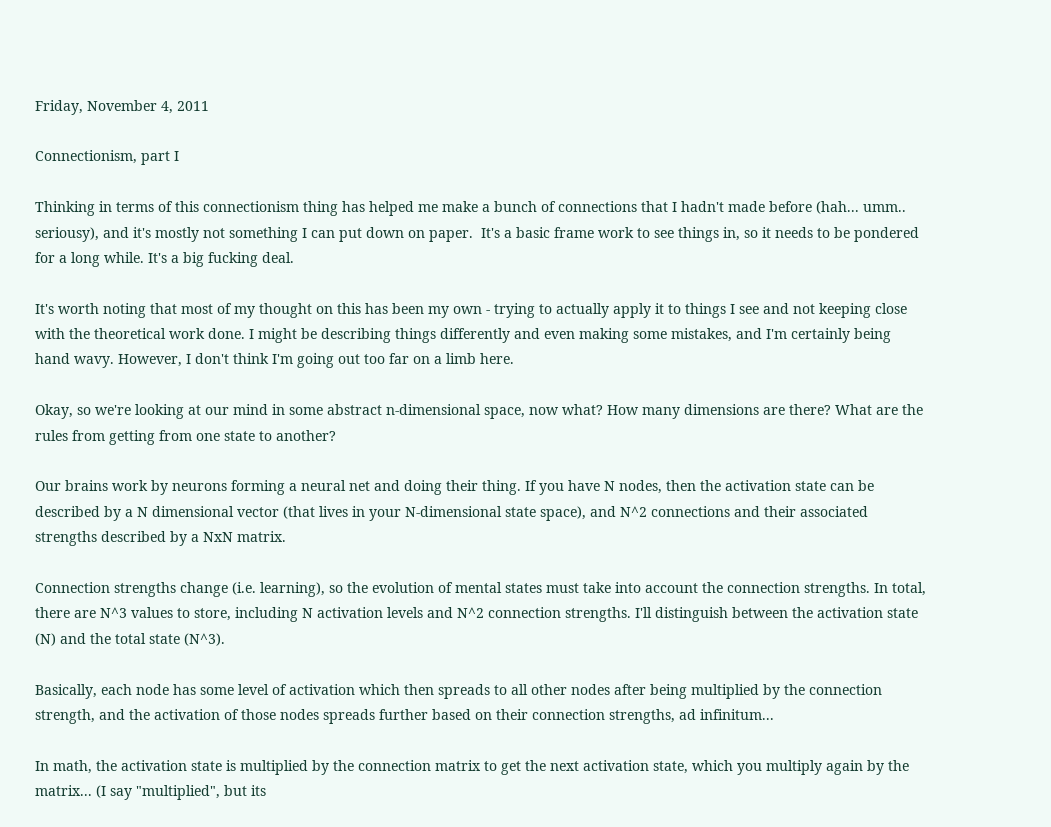Friday, November 4, 2011

Connectionism, part I

Thinking in terms of this connectionism thing has helped me make a bunch of connections that I hadn't made before (hah... umm.. seriousy), and it's mostly not something I can put down on paper.  It's a basic frame work to see things in, so it needs to be pondered for a long while. It's a big fucking deal.

It's worth noting that most of my thought on this has been my own - trying to actually apply it to things I see and not keeping close with the theoretical work done. I might be describing things differently and even making some mistakes, and I'm certainly being hand wavy. However, I don't think I'm going out too far on a limb here.

Okay, so we're looking at our mind in some abstract n-dimensional space, now what? How many dimensions are there? What are the rules from getting from one state to another?

Our brains work by neurons forming a neural net and doing their thing. If you have N nodes, then the activation state can be described by a N dimensional vector (that lives in your N-dimensional state space), and N^2 connections and their associated strengths described by a NxN matrix.

Connection strengths change (i.e. learning), so the evolution of mental states must take into account the connection strengths. In total, there are N^3 values to store, including N activation levels and N^2 connection strengths. I'll distinguish between the activation state (N) and the total state (N^3).

Basically, each node has some level of activation which then spreads to all other nodes after being multiplied by the connection strength, and the activation of those nodes spreads further based on their connection strengths, ad infinitum...

In math, the activation state is multiplied by the connection matrix to get the next activation state, which you multiply again by the matrix... (I say "multiplied", but its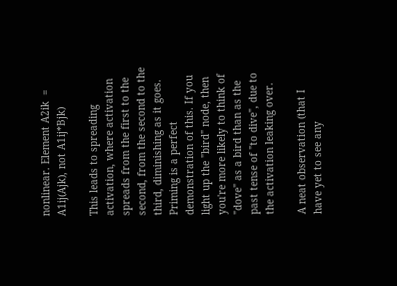nonlinear. Element A2ik  = A1ij(Ajk), not A1ij*Bjk)

This leads to spreading activation, where activation spreads from the first to the second, from the second to the third, diminishing as it goes. Priming is a perfect demonstration of this. If you light up the "bird" node, then you're more likely to think of "dove" as a bird than as the past tense of "to dive", due to the activation leaking over.

A neat observation (that I have yet to see any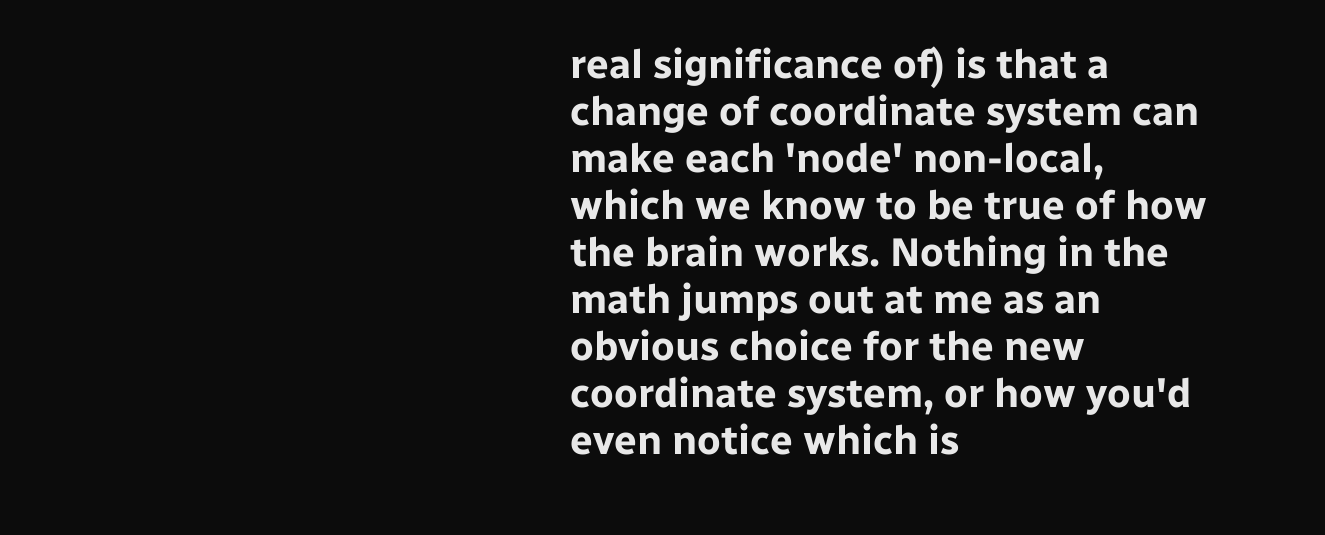real significance of) is that a change of coordinate system can make each 'node' non-local, which we know to be true of how the brain works. Nothing in the math jumps out at me as an obvious choice for the new coordinate system, or how you'd even notice which is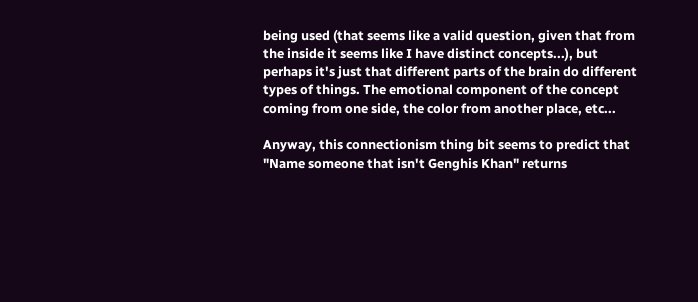being used (that seems like a valid question, given that from the inside it seems like I have distinct concepts...), but perhaps it's just that different parts of the brain do different types of things. The emotional component of the concept coming from one side, the color from another place, etc...

Anyway, this connectionism thing bit seems to predict that "Name someone that isn't Genghis Khan" returns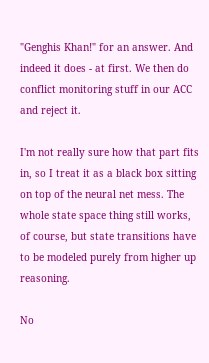"Genghis Khan!" for an answer. And indeed it does - at first. We then do conflict monitoring stuff in our ACC and reject it.

I'm not really sure how that part fits in, so I treat it as a black box sitting on top of the neural net mess. The whole state space thing still works, of course, but state transitions have to be modeled purely from higher up reasoning.

No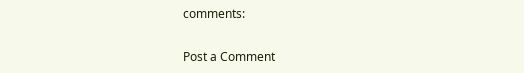comments:

Post a Comment